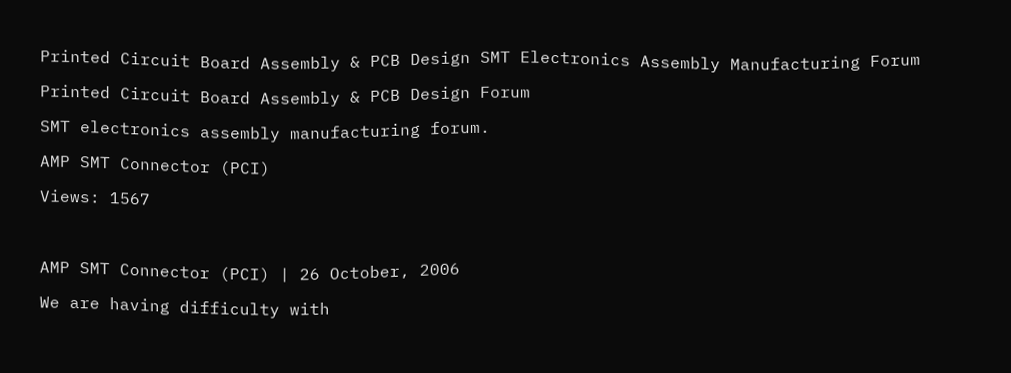Printed Circuit Board Assembly & PCB Design SMT Electronics Assembly Manufacturing Forum

Printed Circuit Board Assembly & PCB Design Forum

SMT electronics assembly manufacturing forum.

AMP SMT Connector (PCI)

Views: 1567



AMP SMT Connector (PCI) | 26 October, 2006

We are having difficulty with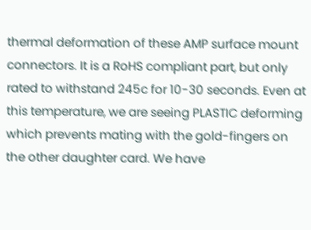thermal deformation of these AMP surface mount connectors. It is a RoHS compliant part, but only rated to withstand 245c for 10-30 seconds. Even at this temperature, we are seeing PLASTIC deforming which prevents mating with the gold-fingers on the other daughter card. We have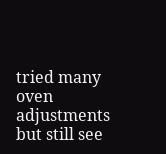tried many oven adjustments but still see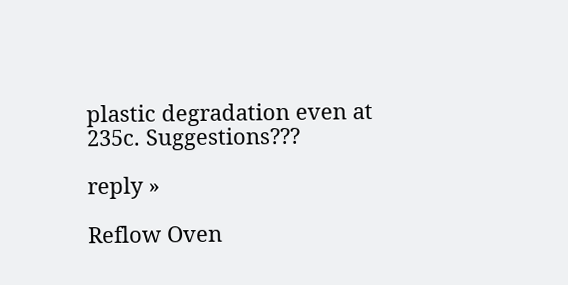plastic degradation even at 235c. Suggestions???

reply »

Reflow Oven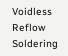Voidless Reflow Soldering